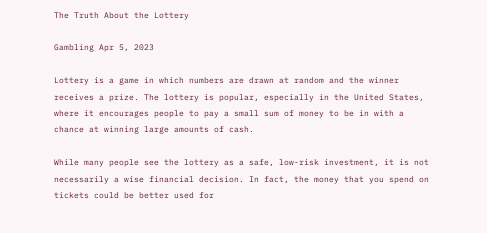The Truth About the Lottery

Gambling Apr 5, 2023

Lottery is a game in which numbers are drawn at random and the winner receives a prize. The lottery is popular, especially in the United States, where it encourages people to pay a small sum of money to be in with a chance at winning large amounts of cash.

While many people see the lottery as a safe, low-risk investment, it is not necessarily a wise financial decision. In fact, the money that you spend on tickets could be better used for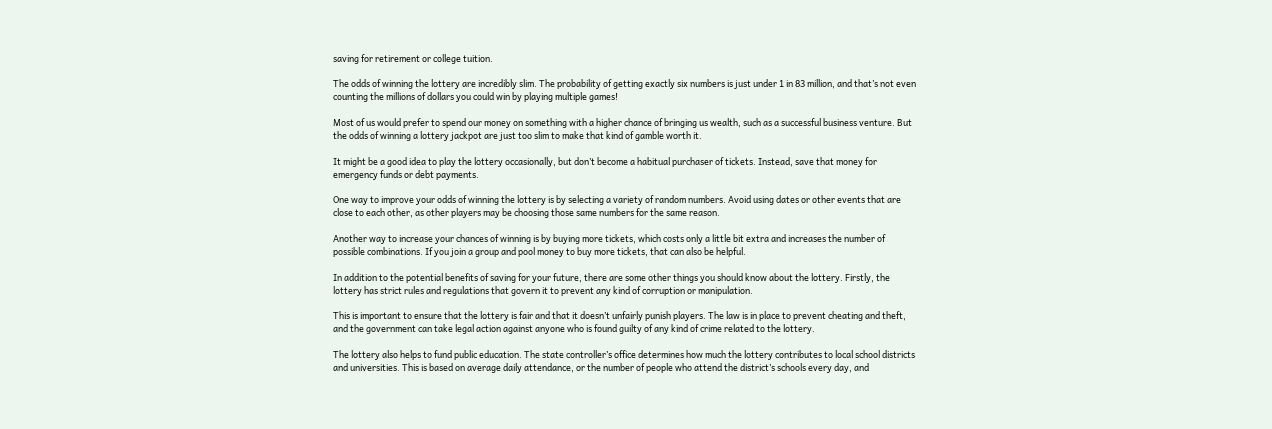saving for retirement or college tuition.

The odds of winning the lottery are incredibly slim. The probability of getting exactly six numbers is just under 1 in 83 million, and that’s not even counting the millions of dollars you could win by playing multiple games!

Most of us would prefer to spend our money on something with a higher chance of bringing us wealth, such as a successful business venture. But the odds of winning a lottery jackpot are just too slim to make that kind of gamble worth it.

It might be a good idea to play the lottery occasionally, but don’t become a habitual purchaser of tickets. Instead, save that money for emergency funds or debt payments.

One way to improve your odds of winning the lottery is by selecting a variety of random numbers. Avoid using dates or other events that are close to each other, as other players may be choosing those same numbers for the same reason.

Another way to increase your chances of winning is by buying more tickets, which costs only a little bit extra and increases the number of possible combinations. If you join a group and pool money to buy more tickets, that can also be helpful.

In addition to the potential benefits of saving for your future, there are some other things you should know about the lottery. Firstly, the lottery has strict rules and regulations that govern it to prevent any kind of corruption or manipulation.

This is important to ensure that the lottery is fair and that it doesn’t unfairly punish players. The law is in place to prevent cheating and theft, and the government can take legal action against anyone who is found guilty of any kind of crime related to the lottery.

The lottery also helps to fund public education. The state controller’s office determines how much the lottery contributes to local school districts and universities. This is based on average daily attendance, or the number of people who attend the district’s schools every day, and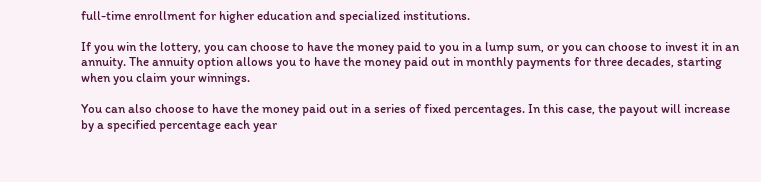full-time enrollment for higher education and specialized institutions.

If you win the lottery, you can choose to have the money paid to you in a lump sum, or you can choose to invest it in an annuity. The annuity option allows you to have the money paid out in monthly payments for three decades, starting when you claim your winnings.

You can also choose to have the money paid out in a series of fixed percentages. In this case, the payout will increase by a specified percentage each year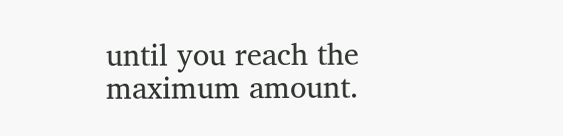until you reach the maximum amount.